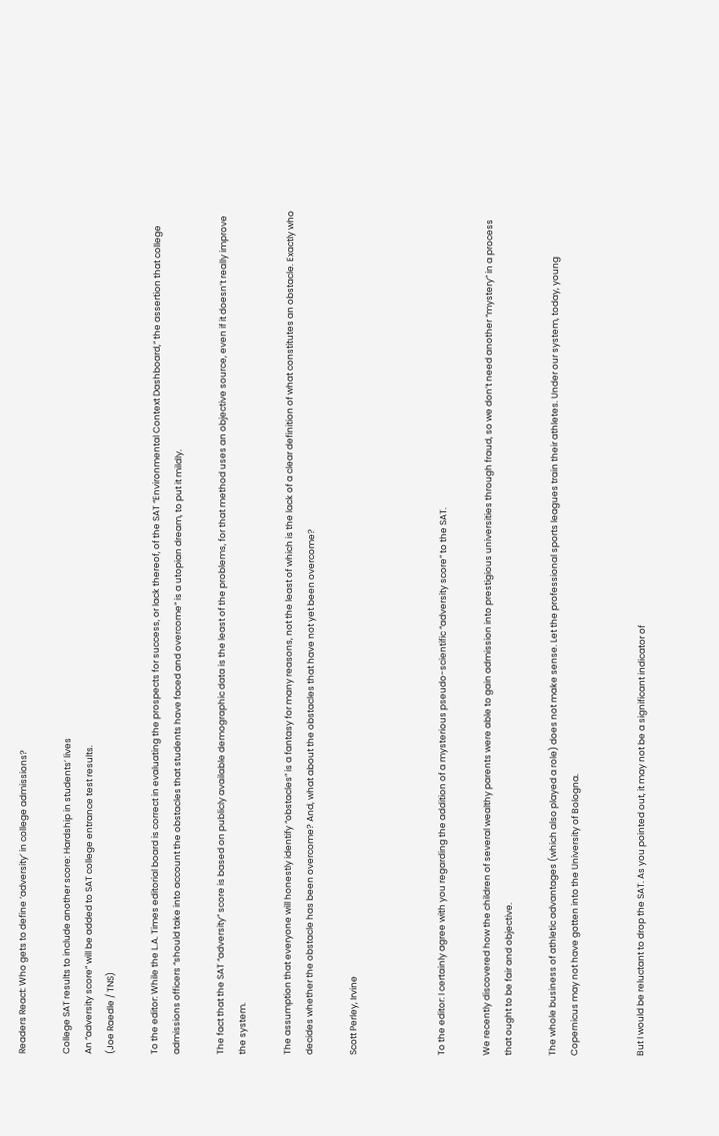Readers React: Who gets to define ‘adversity’ in college admissions?

College SAT results to include another score: Hardship in students’ lives
An “adversity score” will be added to SAT college entrance test results.
(Joe Raedle / TNS)

To the editor: While the L.A. Times editorial board is correct in evaluating the prospects for success, or lack thereof, of the SAT “Environmental Context Dashboard,” the assertion that college admissions officers “should take into account the obstacles that students have faced and overcome” is a utopian dream, to put it mildly.

The fact that the SAT “adversity” score is based on publicly available demographic data is the least of the problems, for that method uses an objective source, even if it doesn’t really improve the system.

The assumption that everyone will honestly identify “obstacles” is a fantasy for many reasons, not the least of which is the lack of a clear definition of what constitutes an obstacle. Exactly who decides whether the obstacle has been overcome? And, what about the obstacles that have not yet been overcome?

Scott Perley, Irvine



To the editor: I certainly agree with you regarding the addition of a mysterious pseudo-scientific “adversity score” to the SAT.

We recently discovered how the children of several wealthy parents were able to gain admission into prestigious universities through fraud, so we don’t need another “mystery” in a process that ought to be fair and objective.

The whole business of athletic advantages (which also played a role) does not make sense. Let the professional sports leagues train their athletes. Under our system, today, young Copernicus may not have gotten into the University of Bologna.


But I would be reluctant to drop the SAT. As you pointed out, it may not be a significant indicator of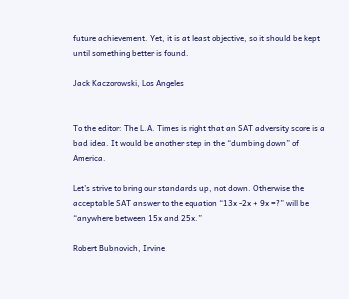future achievement. Yet, it is at least objective, so it should be kept until something better is found.

Jack Kaczorowski, Los Angeles


To the editor: The L.A. Times is right that an SAT adversity score is a bad idea. It would be another step in the “dumbing down” of America.

Let’s strive to bring our standards up, not down. Otherwise the acceptable SAT answer to the equation “13x -2x + 9x =?” will be “anywhere between 15x and 25x.”

Robert Bubnovich, Irvine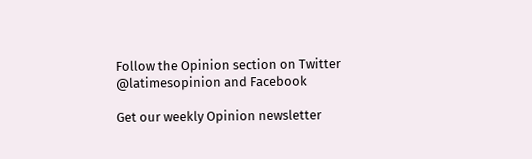Follow the Opinion section on Twitter @latimesopinion and Facebook

Get our weekly Opinion newsletter